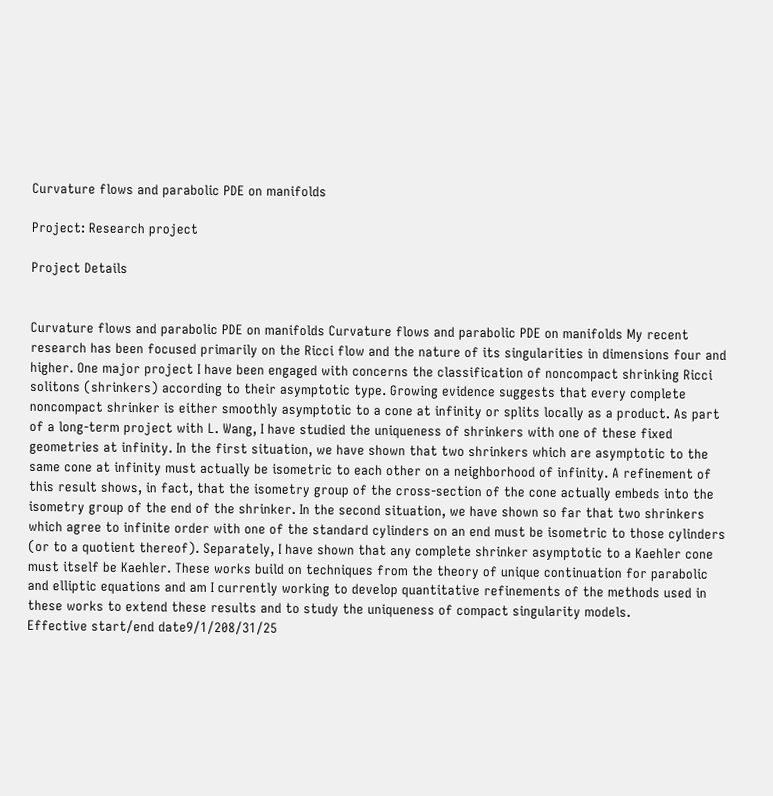Curvature flows and parabolic PDE on manifolds

Project: Research project

Project Details


Curvature flows and parabolic PDE on manifolds Curvature flows and parabolic PDE on manifolds My recent research has been focused primarily on the Ricci flow and the nature of its singularities in dimensions four and higher. One major project I have been engaged with concerns the classification of noncompact shrinking Ricci solitons (shrinkers) according to their asymptotic type. Growing evidence suggests that every complete noncompact shrinker is either smoothly asymptotic to a cone at infinity or splits locally as a product. As part of a long-term project with L. Wang, I have studied the uniqueness of shrinkers with one of these fixed geometries at infinity. In the first situation, we have shown that two shrinkers which are asymptotic to the same cone at infinity must actually be isometric to each other on a neighborhood of infinity. A refinement of this result shows, in fact, that the isometry group of the cross-section of the cone actually embeds into the isometry group of the end of the shrinker. In the second situation, we have shown so far that two shrinkers which agree to infinite order with one of the standard cylinders on an end must be isometric to those cylinders (or to a quotient thereof). Separately, I have shown that any complete shrinker asymptotic to a Kaehler cone must itself be Kaehler. These works build on techniques from the theory of unique continuation for parabolic and elliptic equations and am I currently working to develop quantitative refinements of the methods used in these works to extend these results and to study the uniqueness of compact singularity models.
Effective start/end date9/1/208/31/25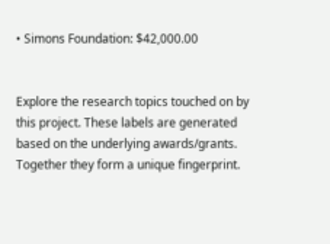• Simons Foundation: $42,000.00


Explore the research topics touched on by this project. These labels are generated based on the underlying awards/grants. Together they form a unique fingerprint.